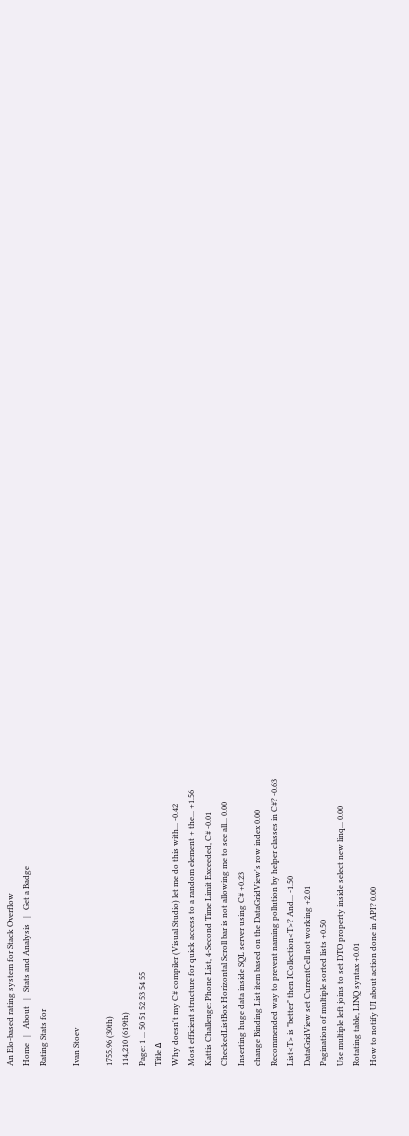An Elo-based rating system for Stack Overflow
Home   |   About   |   Stats and Analysis   |   Get a Badge
Rating Stats for

Ivan Stoev

1755.96 (30th)
114,210 (619th)
Page: 1 ... 50 51 52 53 54 55
Title Δ
Why doesn't my C# compiler (Visual Studio) let me do this with... -0.42
Most efficient structure for quick access to a random element + the... +1.56
Kattis Challenge: Phone List, 4-Second Time Limit Exceeded, C# -0.01
CheckedListBox Horizontal Scroll bar is not allowing me to see all... 0.00
Inserting huge data inside SQL server using C# +0.23
change Binding List item based on the DataGridView's row index 0.00
Recommended way to prevent naming pollution by helper classes in C#? -0.63
List<T> is "better" then ICollection<T>? And... -1.50
DataGridView set CurrentCell not working +2.01
Pagination of multiple sorted lists +0.50
Use multiple left joins to set DTO property inside select new linq... 0.00
Rotating table, LINQ syntax +0.01
How to notify UI about action done in API? 0.00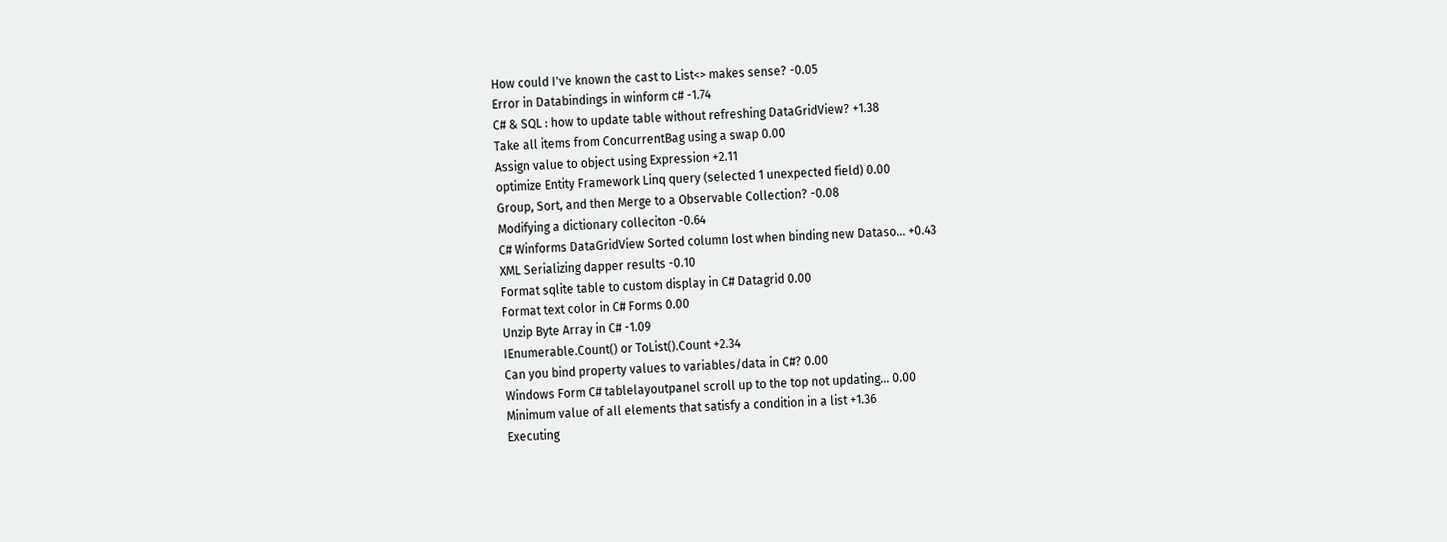How could I've known the cast to List<> makes sense? -0.05
Error in Databindings in winform c# -1.74
C# & SQL : how to update table without refreshing DataGridView? +1.38
Take all items from ConcurrentBag using a swap 0.00
Assign value to object using Expression +2.11
optimize Entity Framework Linq query (selected 1 unexpected field) 0.00
Group, Sort, and then Merge to a Observable Collection? -0.08
Modifying a dictionary colleciton -0.64
C# Winforms DataGridView Sorted column lost when binding new Dataso... +0.43
XML Serializing dapper results -0.10
Format sqlite table to custom display in C# Datagrid 0.00
Format text color in C# Forms 0.00
Unzip Byte Array in C# -1.09
IEnumerable.Count() or ToList().Count +2.34
Can you bind property values to variables/data in C#? 0.00
Windows Form C# tablelayoutpanel scroll up to the top not updating... 0.00
Minimum value of all elements that satisfy a condition in a list +1.36
Executing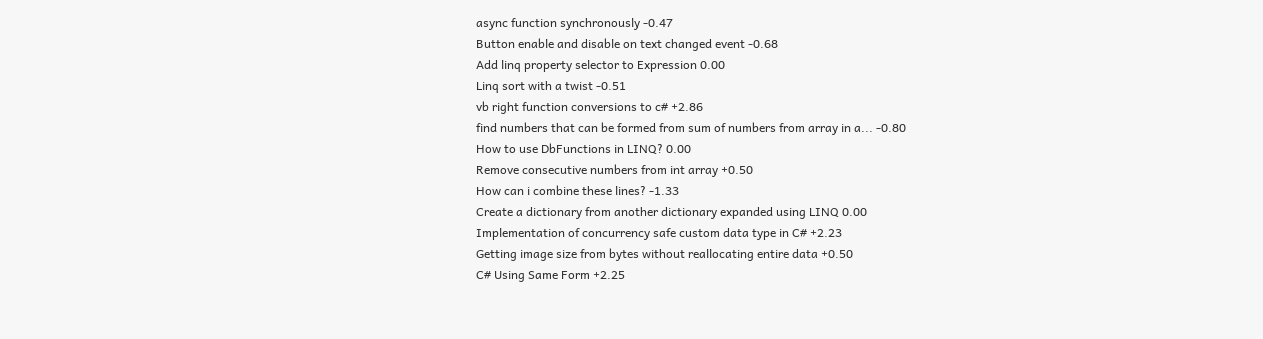async function synchronously -0.47
Button enable and disable on text changed event -0.68
Add linq property selector to Expression 0.00
Linq sort with a twist -0.51
vb right function conversions to c# +2.86
find numbers that can be formed from sum of numbers from array in a... -0.80
How to use DbFunctions in LINQ? 0.00
Remove consecutive numbers from int array +0.50
How can i combine these lines? -1.33
Create a dictionary from another dictionary expanded using LINQ 0.00
Implementation of concurrency safe custom data type in C# +2.23
Getting image size from bytes without reallocating entire data +0.50
C# Using Same Form +2.25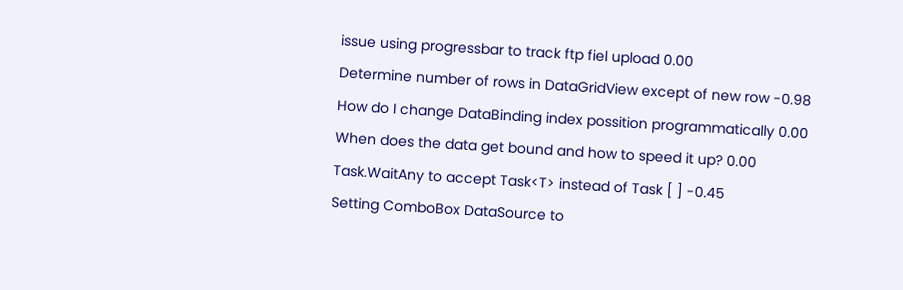issue using progressbar to track ftp fiel upload 0.00
Determine number of rows in DataGridView except of new row -0.98
How do I change DataBinding index possition programmatically 0.00
When does the data get bound and how to speed it up? 0.00
Task.WaitAny to accept Task<T> instead of Task [ ] -0.45
Setting ComboBox DataSource to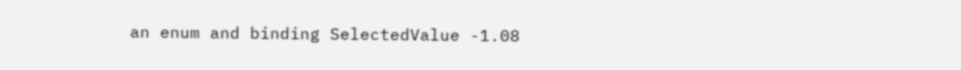an enum and binding SelectedValue -1.08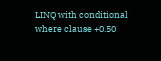LINQ with conditional where clause +0.50